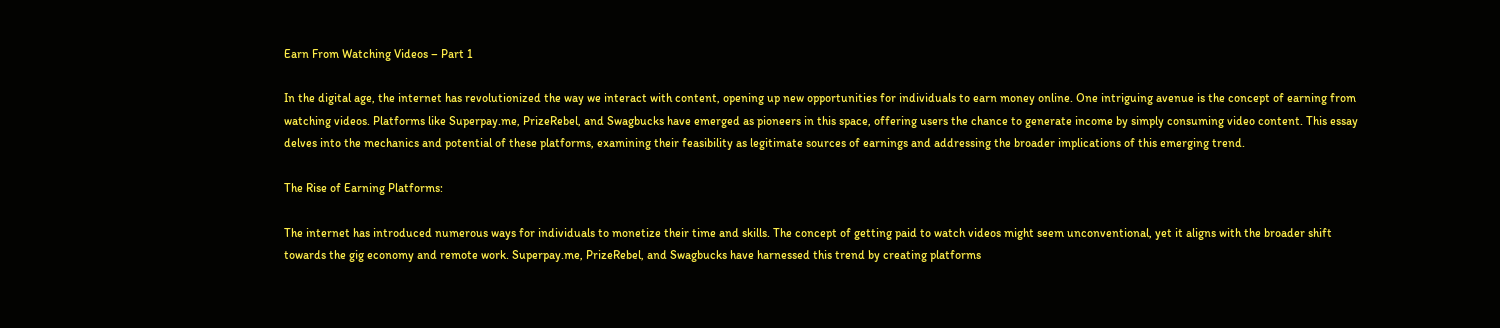Earn From Watching Videos – Part 1

In the digital age, the internet has revolutionized the way we interact with content, opening up new opportunities for individuals to earn money online. One intriguing avenue is the concept of earning from watching videos. Platforms like Superpay.me, PrizeRebel, and Swagbucks have emerged as pioneers in this space, offering users the chance to generate income by simply consuming video content. This essay delves into the mechanics and potential of these platforms, examining their feasibility as legitimate sources of earnings and addressing the broader implications of this emerging trend.

The Rise of Earning Platforms:

The internet has introduced numerous ways for individuals to monetize their time and skills. The concept of getting paid to watch videos might seem unconventional, yet it aligns with the broader shift towards the gig economy and remote work. Superpay.me, PrizeRebel, and Swagbucks have harnessed this trend by creating platforms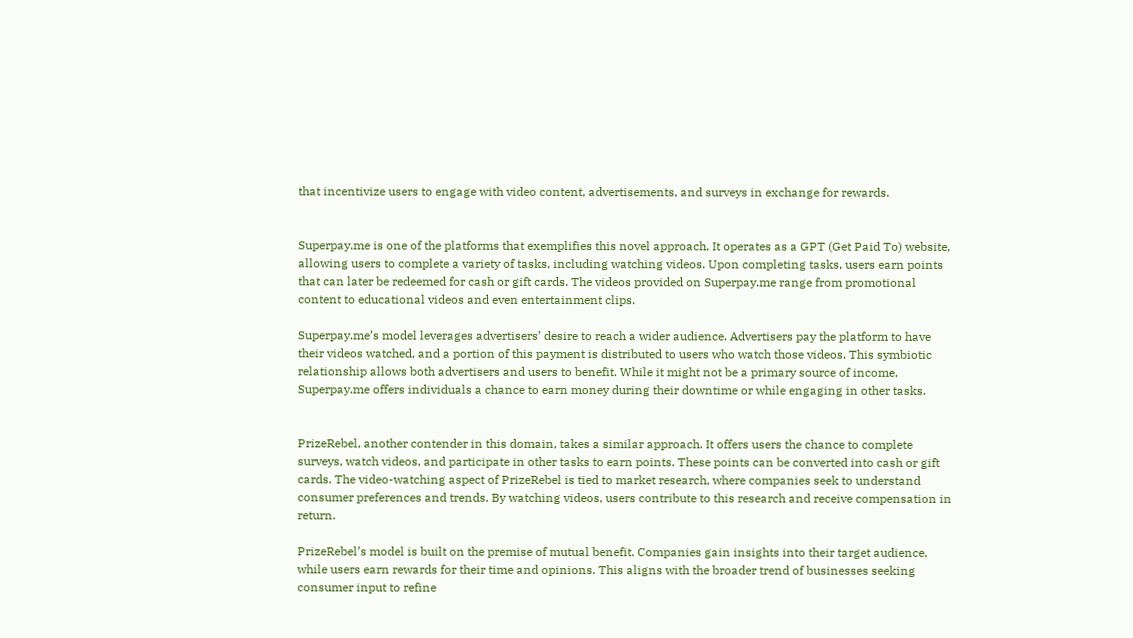that incentivize users to engage with video content, advertisements, and surveys in exchange for rewards.


Superpay.me is one of the platforms that exemplifies this novel approach. It operates as a GPT (Get Paid To) website, allowing users to complete a variety of tasks, including watching videos. Upon completing tasks, users earn points that can later be redeemed for cash or gift cards. The videos provided on Superpay.me range from promotional content to educational videos and even entertainment clips.

Superpay.me’s model leverages advertisers’ desire to reach a wider audience. Advertisers pay the platform to have their videos watched, and a portion of this payment is distributed to users who watch those videos. This symbiotic relationship allows both advertisers and users to benefit. While it might not be a primary source of income, Superpay.me offers individuals a chance to earn money during their downtime or while engaging in other tasks.


PrizeRebel, another contender in this domain, takes a similar approach. It offers users the chance to complete surveys, watch videos, and participate in other tasks to earn points. These points can be converted into cash or gift cards. The video-watching aspect of PrizeRebel is tied to market research, where companies seek to understand consumer preferences and trends. By watching videos, users contribute to this research and receive compensation in return.

PrizeRebel’s model is built on the premise of mutual benefit. Companies gain insights into their target audience, while users earn rewards for their time and opinions. This aligns with the broader trend of businesses seeking consumer input to refine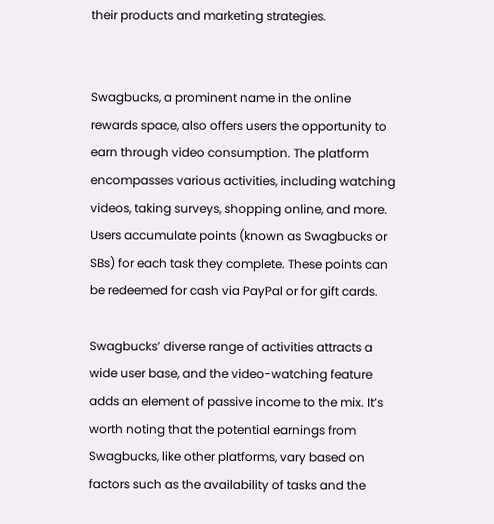their products and marketing strategies.


Swagbucks, a prominent name in the online rewards space, also offers users the opportunity to earn through video consumption. The platform encompasses various activities, including watching videos, taking surveys, shopping online, and more. Users accumulate points (known as Swagbucks or SBs) for each task they complete. These points can be redeemed for cash via PayPal or for gift cards.

Swagbucks’ diverse range of activities attracts a wide user base, and the video-watching feature adds an element of passive income to the mix. It’s worth noting that the potential earnings from Swagbucks, like other platforms, vary based on factors such as the availability of tasks and the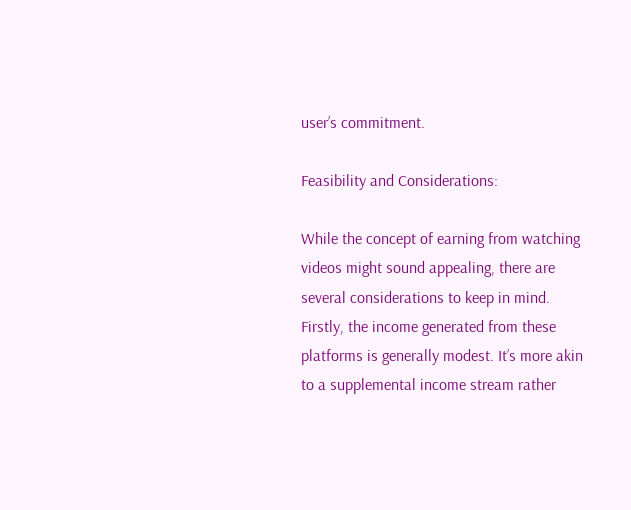user’s commitment.

Feasibility and Considerations:

While the concept of earning from watching videos might sound appealing, there are several considerations to keep in mind. Firstly, the income generated from these platforms is generally modest. It’s more akin to a supplemental income stream rather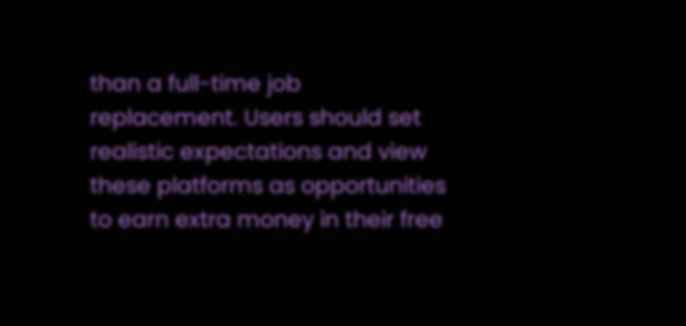than a full-time job replacement. Users should set realistic expectations and view these platforms as opportunities to earn extra money in their free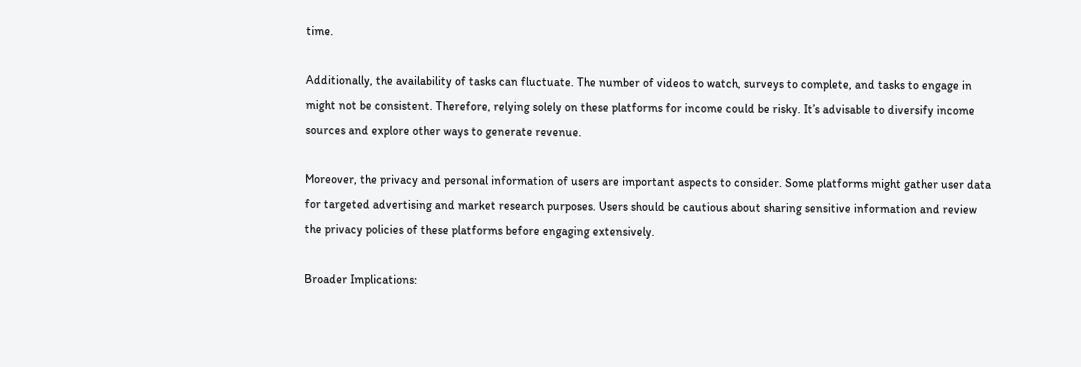time.

Additionally, the availability of tasks can fluctuate. The number of videos to watch, surveys to complete, and tasks to engage in might not be consistent. Therefore, relying solely on these platforms for income could be risky. It’s advisable to diversify income sources and explore other ways to generate revenue.

Moreover, the privacy and personal information of users are important aspects to consider. Some platforms might gather user data for targeted advertising and market research purposes. Users should be cautious about sharing sensitive information and review the privacy policies of these platforms before engaging extensively.

Broader Implications: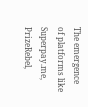The emergence of platforms like Superpay.me, PrizeRebel,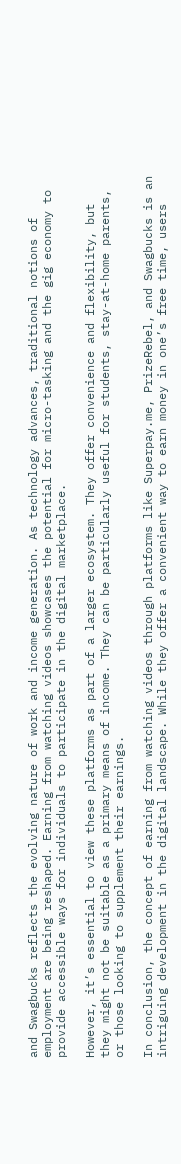and Swagbucks reflects the evolving nature of work and income generation. As technology advances, traditional notions of employment are being reshaped. Earning from watching videos showcases the potential for micro-tasking and the gig economy to provide accessible ways for individuals to participate in the digital marketplace.

However, it’s essential to view these platforms as part of a larger ecosystem. They offer convenience and flexibility, but they might not be suitable as a primary means of income. They can be particularly useful for students, stay-at-home parents, or those looking to supplement their earnings.

In conclusion, the concept of earning from watching videos through platforms like Superpay.me, PrizeRebel, and Swagbucks is an intriguing development in the digital landscape. While they offer a convenient way to earn money in one’s free time, users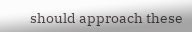should approach these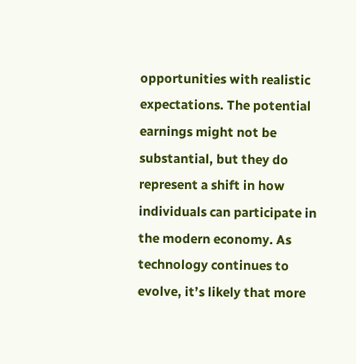opportunities with realistic expectations. The potential earnings might not be substantial, but they do represent a shift in how individuals can participate in the modern economy. As technology continues to evolve, it’s likely that more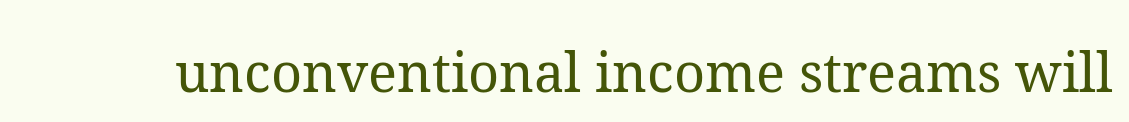unconventional income streams will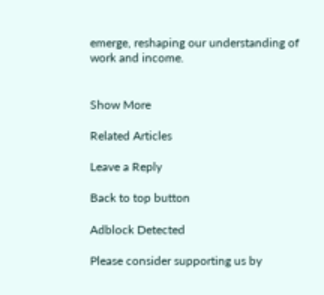emerge, reshaping our understanding of work and income.


Show More

Related Articles

Leave a Reply

Back to top button

Adblock Detected

Please consider supporting us by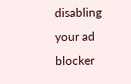disabling your ad blocker